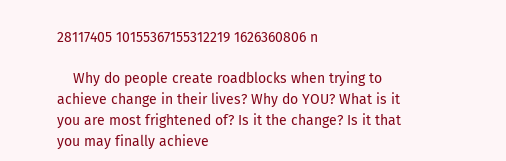28117405 10155367155312219 1626360806 n

    Why do people create roadblocks when trying to achieve change in their lives? Why do YOU? What is it you are most frightened of? Is it the change? Is it that you may finally achieve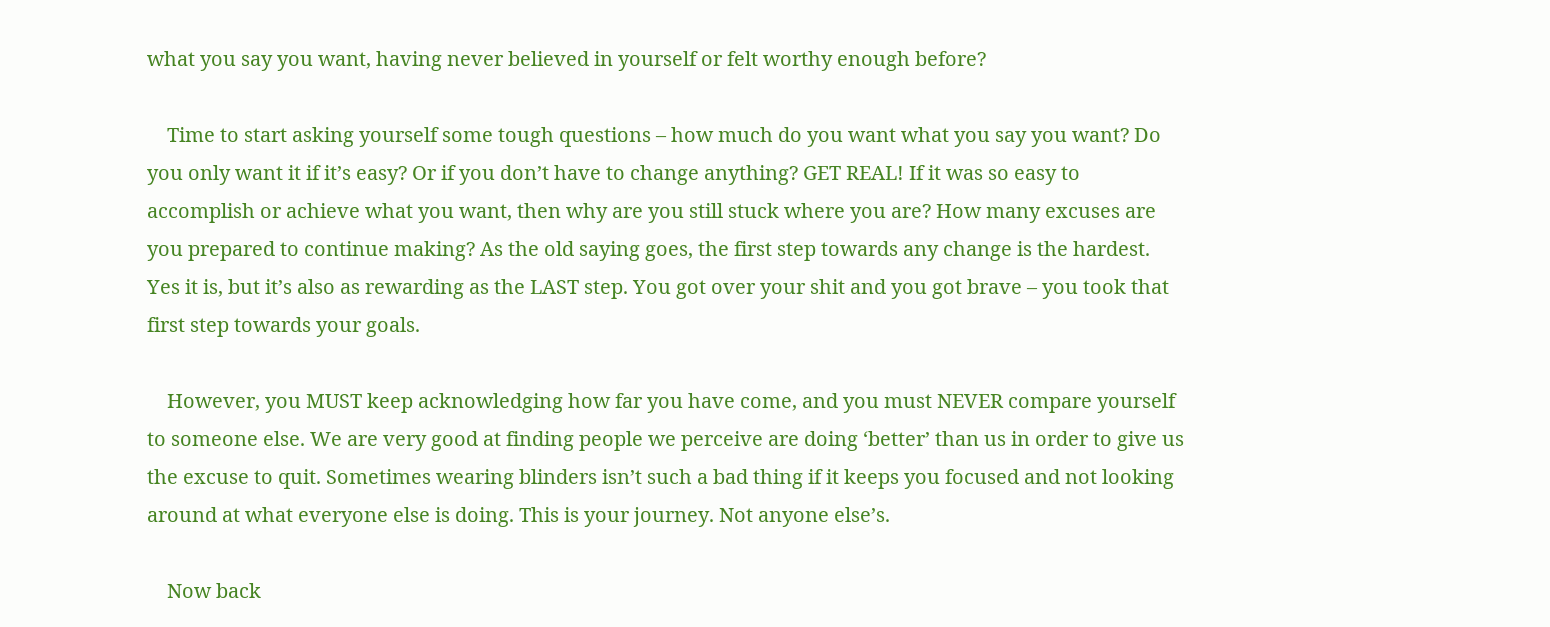what you say you want, having never believed in yourself or felt worthy enough before?

    Time to start asking yourself some tough questions – how much do you want what you say you want? Do you only want it if it’s easy? Or if you don’t have to change anything? GET REAL! If it was so easy to accomplish or achieve what you want, then why are you still stuck where you are? How many excuses are you prepared to continue making? As the old saying goes, the first step towards any change is the hardest. Yes it is, but it’s also as rewarding as the LAST step. You got over your shit and you got brave – you took that first step towards your goals.

    However, you MUST keep acknowledging how far you have come, and you must NEVER compare yourself to someone else. We are very good at finding people we perceive are doing ‘better’ than us in order to give us the excuse to quit. Sometimes wearing blinders isn’t such a bad thing if it keeps you focused and not looking around at what everyone else is doing. This is your journey. Not anyone else’s.

    Now back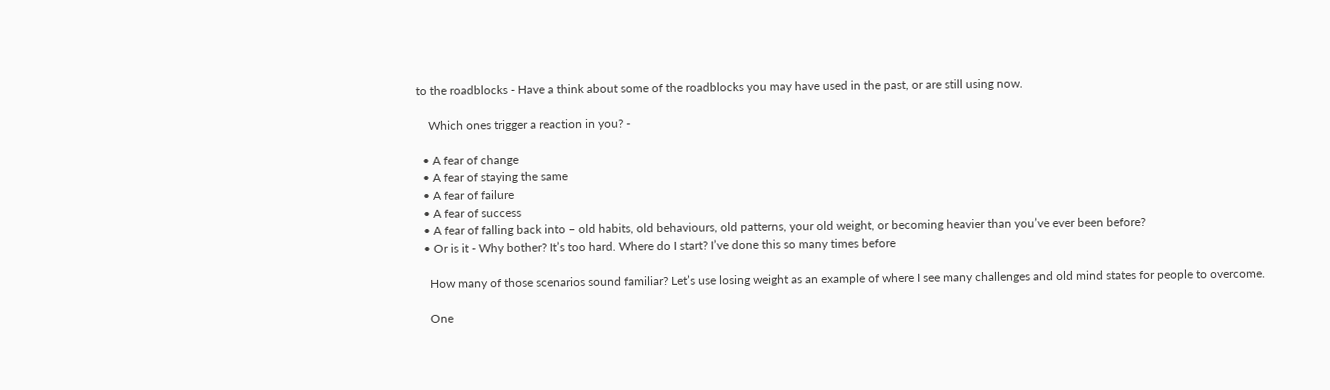to the roadblocks - Have a think about some of the roadblocks you may have used in the past, or are still using now.

    Which ones trigger a reaction in you? -

  • A fear of change
  • A fear of staying the same
  • A fear of failure
  • A fear of success
  • A fear of falling back into – old habits, old behaviours, old patterns, your old weight, or becoming heavier than you’ve ever been before?
  • Or is it - Why bother? It’s too hard. Where do I start? I’ve done this so many times before

    How many of those scenarios sound familiar? Let’s use losing weight as an example of where I see many challenges and old mind states for people to overcome.

    One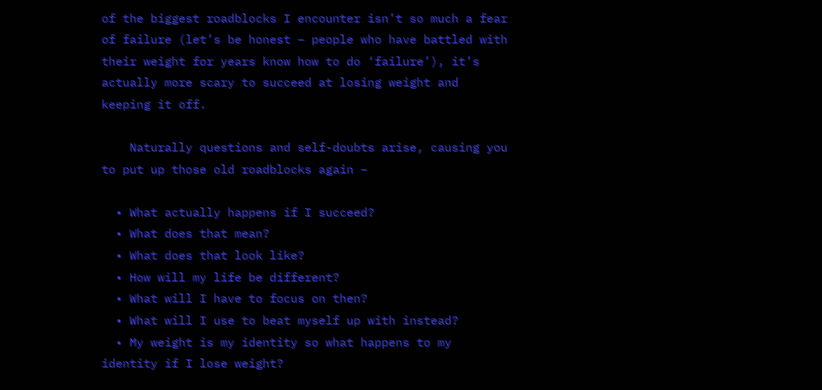of the biggest roadblocks I encounter isn’t so much a fear of failure (let’s be honest – people who have battled with their weight for years know how to do ‘failure’), it’s actually more scary to succeed at losing weight and keeping it off.

    Naturally questions and self-doubts arise, causing you to put up those old roadblocks again –

  • What actually happens if I succeed?
  • What does that mean?
  • What does that look like?
  • How will my life be different?
  • What will I have to focus on then?
  • What will I use to beat myself up with instead?
  • My weight is my identity so what happens to my identity if I lose weight?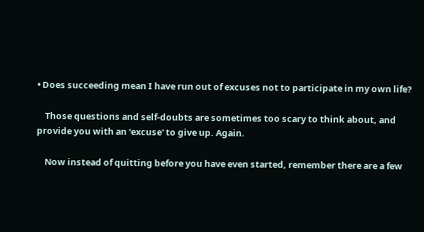• Does succeeding mean I have run out of excuses not to participate in my own life?

    Those questions and self-doubts are sometimes too scary to think about, and provide you with an 'excuse' to give up. Again.

    Now instead of quitting before you have even started, remember there are a few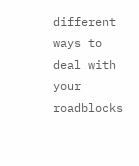different ways to deal with your roadblocks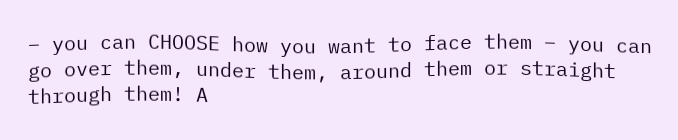– you can CHOOSE how you want to face them – you can go over them, under them, around them or straight through them! A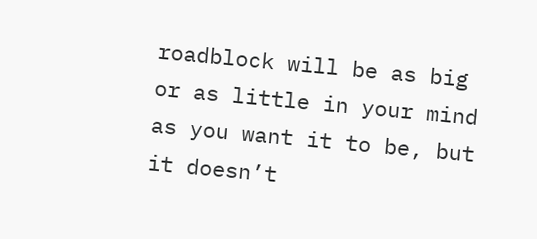roadblock will be as big or as little in your mind as you want it to be, but it doesn’t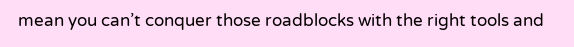mean you can’t conquer those roadblocks with the right tools and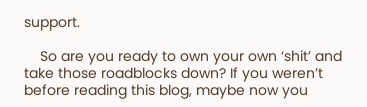support.

    So are you ready to own your own ‘shit’ and take those roadblocks down? If you weren’t before reading this blog, maybe now you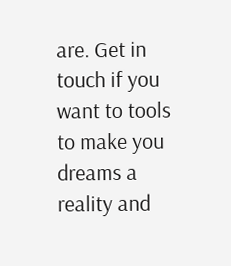are. Get in touch if you want to tools to make you dreams a reality and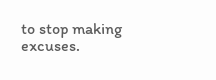to stop making excuses.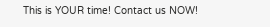This is YOUR time! Contact us NOW!